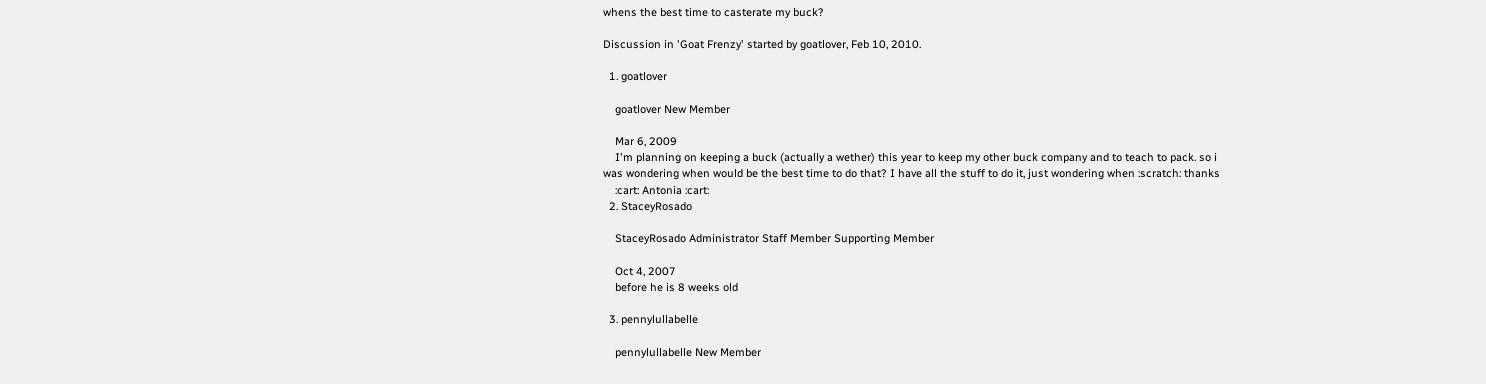whens the best time to casterate my buck?

Discussion in 'Goat Frenzy' started by goatlover, Feb 10, 2010.

  1. goatlover

    goatlover New Member

    Mar 6, 2009
    I'm planning on keeping a buck (actually a wether) this year to keep my other buck company and to teach to pack. so i was wondering when would be the best time to do that? I have all the stuff to do it, just wondering when :scratch: thanks
    :cart: Antonia :cart:
  2. StaceyRosado

    StaceyRosado Administrator Staff Member Supporting Member

    Oct 4, 2007
    before he is 8 weeks old

  3. pennylullabelle

    pennylullabelle New Member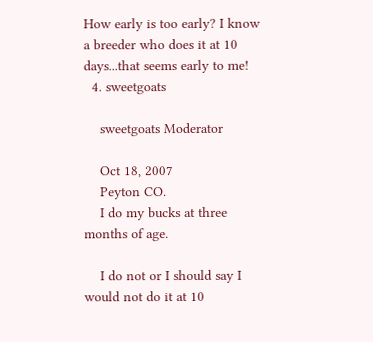How early is too early? I know a breeder who does it at 10 days...that seems early to me!
  4. sweetgoats

    sweetgoats Moderator

    Oct 18, 2007
    Peyton CO.
    I do my bucks at three months of age.

    I do not or I should say I would not do it at 10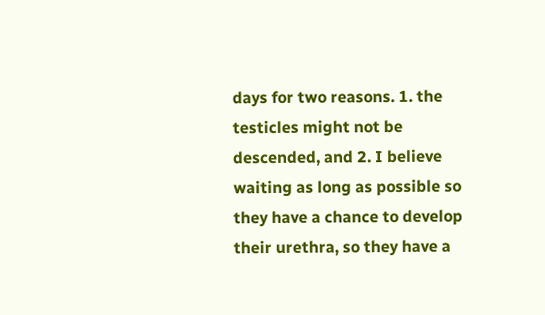days for two reasons. 1. the testicles might not be descended, and 2. I believe waiting as long as possible so they have a chance to develop their urethra, so they have a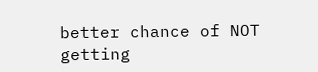better chance of NOT getting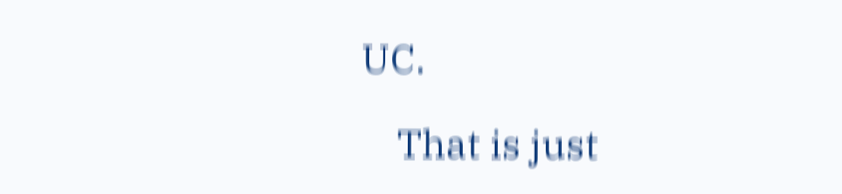UC.

    That is just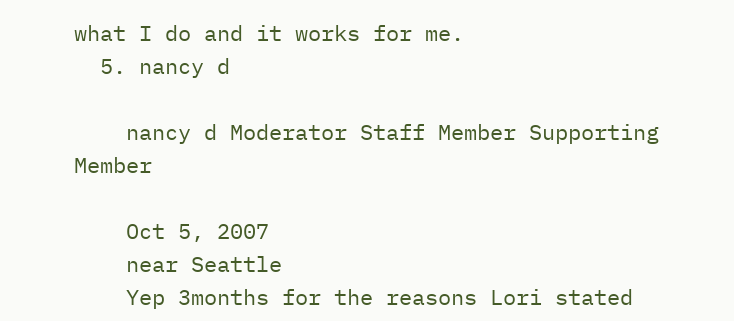what I do and it works for me.
  5. nancy d

    nancy d Moderator Staff Member Supporting Member

    Oct 5, 2007
    near Seattle
    Yep 3months for the reasons Lori stated